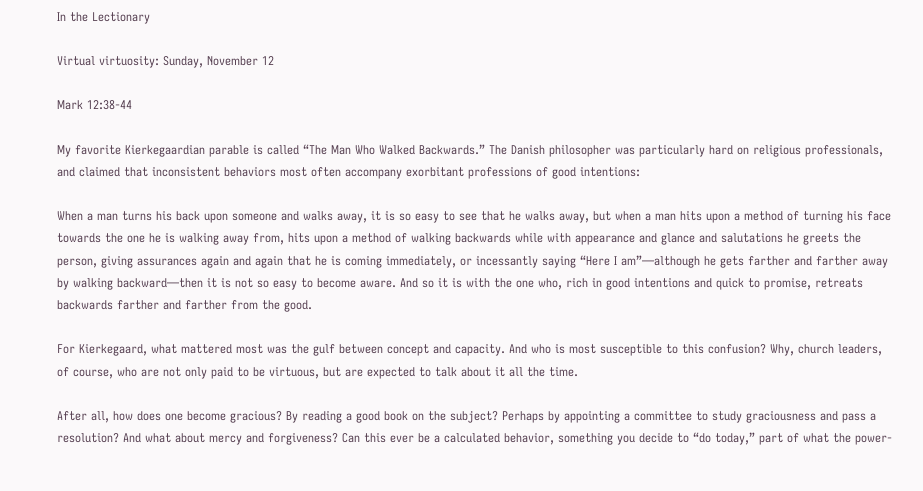In the Lectionary

Virtual virtuosity: Sunday, November 12

Mark 12:38-44

My favorite Kierkegaardian parable is called “The Man Who Walked Backwards.” The Danish philosopher was particularly hard on religious professionals, and claimed that inconsistent behaviors most often accompany exorbitant professions of good intentions:

When a man turns his back upon someone and walks away, it is so easy to see that he walks away, but when a man hits upon a method of turning his face towards the one he is walking away from, hits upon a method of walking backwards while with appearance and glance and salutations he greets the person, giving assurances again and again that he is coming immediately, or incessantly saying “Here I am”—although he gets farther and farther away by walking backward—then it is not so easy to become aware. And so it is with the one who, rich in good intentions and quick to promise, retreats backwards farther and farther from the good.

For Kierkegaard, what mattered most was the gulf between concept and capacity. And who is most susceptible to this confusion? Why, church leaders, of course, who are not only paid to be virtuous, but are expected to talk about it all the time.

After all, how does one become gracious? By reading a good book on the subject? Perhaps by appointing a committee to study graciousness and pass a resolution? And what about mercy and forgiveness? Can this ever be a calculated behavior, something you decide to “do today,” part of what the power-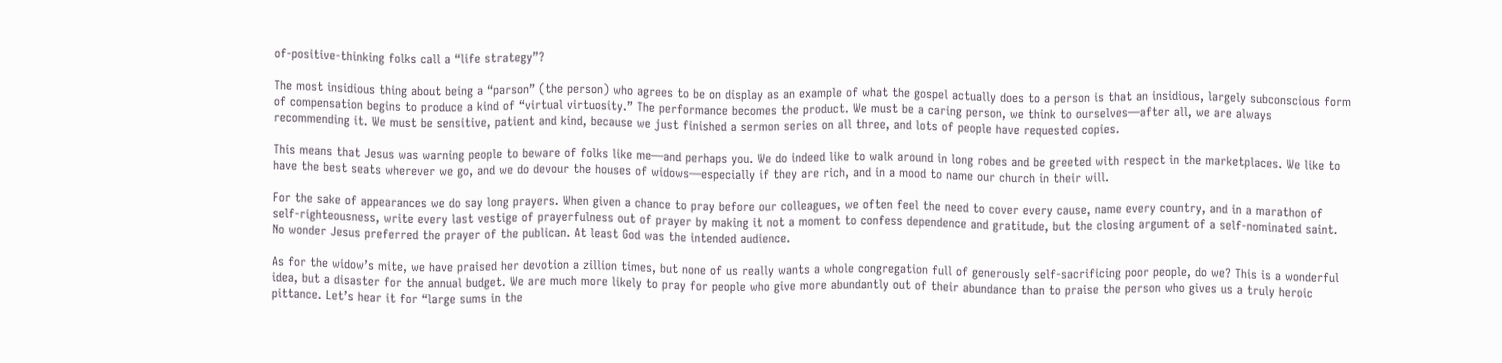of-positive-thinking folks call a “life strategy”?

The most insidious thing about being a “parson” (the person) who agrees to be on display as an example of what the gospel actually does to a person is that an insidious, largely subconscious form of compensation begins to produce a kind of “virtual virtuosity.” The performance becomes the product. We must be a caring person, we think to ourselves—after all, we are always recommending it. We must be sensitive, patient and kind, because we just finished a sermon series on all three, and lots of people have requested copies.

This means that Jesus was warning people to beware of folks like me—and perhaps you. We do indeed like to walk around in long robes and be greeted with respect in the marketplaces. We like to have the best seats wherever we go, and we do devour the houses of widows—especially if they are rich, and in a mood to name our church in their will.

For the sake of appearances we do say long prayers. When given a chance to pray before our colleagues, we often feel the need to cover every cause, name every country, and in a marathon of self-righteousness, write every last vestige of prayerfulness out of prayer by making it not a moment to confess dependence and gratitude, but the closing argument of a self-nominated saint. No wonder Jesus preferred the prayer of the publican. At least God was the intended audience.

As for the widow’s mite, we have praised her devotion a zillion times, but none of us really wants a whole congregation full of generously self-sacrificing poor people, do we? This is a wonderful idea, but a disaster for the annual budget. We are much more likely to pray for people who give more abundantly out of their abundance than to praise the person who gives us a truly heroic pittance. Let’s hear it for “large sums in the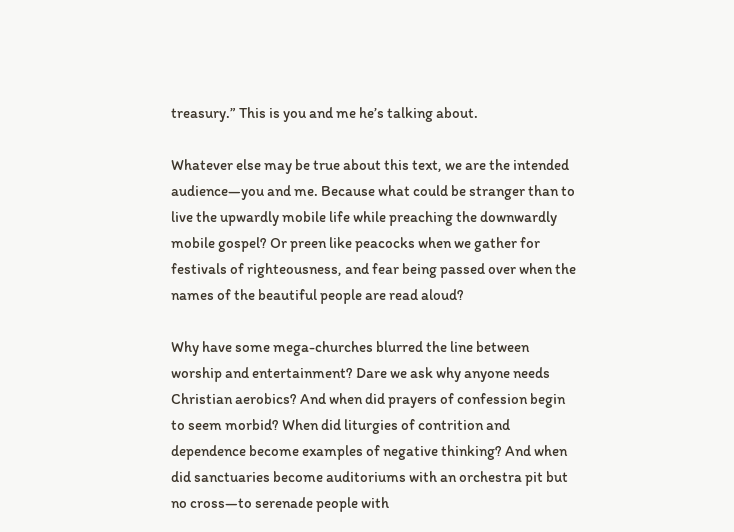treasury.” This is you and me he’s talking about.

Whatever else may be true about this text, we are the intended audience—you and me. Because what could be stranger than to live the upwardly mobile life while preaching the downwardly mobile gospel? Or preen like peacocks when we gather for festivals of righteousness, and fear being passed over when the names of the beautiful people are read aloud?

Why have some mega-churches blurred the line between worship and entertainment? Dare we ask why anyone needs Christian aerobics? And when did prayers of confession begin to seem morbid? When did liturgies of contrition and dependence become examples of negative thinking? And when did sanctuaries become auditoriums with an orchestra pit but no cross—to serenade people with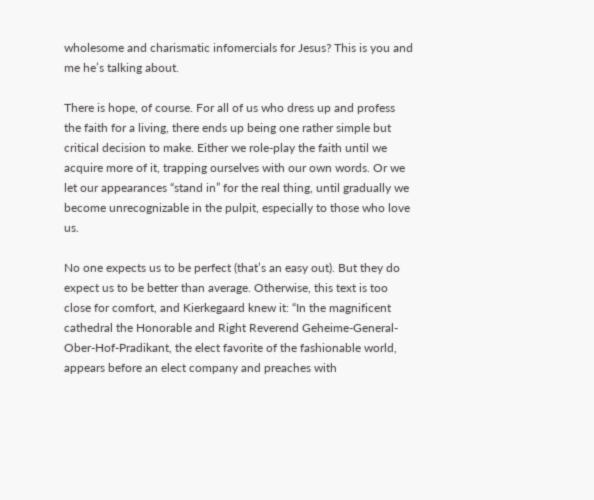wholesome and charismatic infomercials for Jesus? This is you and me he’s talking about.

There is hope, of course. For all of us who dress up and profess the faith for a living, there ends up being one rather simple but critical decision to make. Either we role-play the faith until we acquire more of it, trapping ourselves with our own words. Or we let our appearances “stand in” for the real thing, until gradually we become unrecognizable in the pulpit, especially to those who love us.

No one expects us to be perfect (that’s an easy out). But they do expect us to be better than average. Otherwise, this text is too close for comfort, and Kierkegaard knew it: “In the magnificent cathedral the Honorable and Right Reverend Geheime-General-Ober-Hof-Pradikant, the elect favorite of the fashionable world, appears before an elect company and preaches with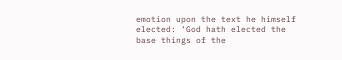emotion upon the text he himself elected: ‘God hath elected the base things of the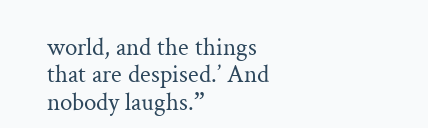world, and the things that are despised.’ And nobody laughs.”